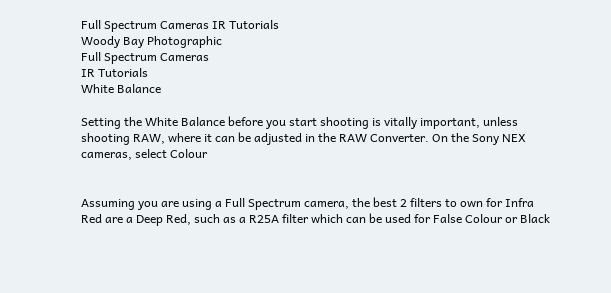Full Spectrum Cameras IR Tutorials
Woody Bay Photographic
Full Spectrum Cameras
IR Tutorials
White Balance

Setting the White Balance before you start shooting is vitally important, unless shooting RAW, where it can be adjusted in the RAW Converter. On the Sony NEX cameras, select Colour


Assuming you are using a Full Spectrum camera, the best 2 filters to own for Infra Red are a Deep Red, such as a R25A filter which can be used for False Colour or Black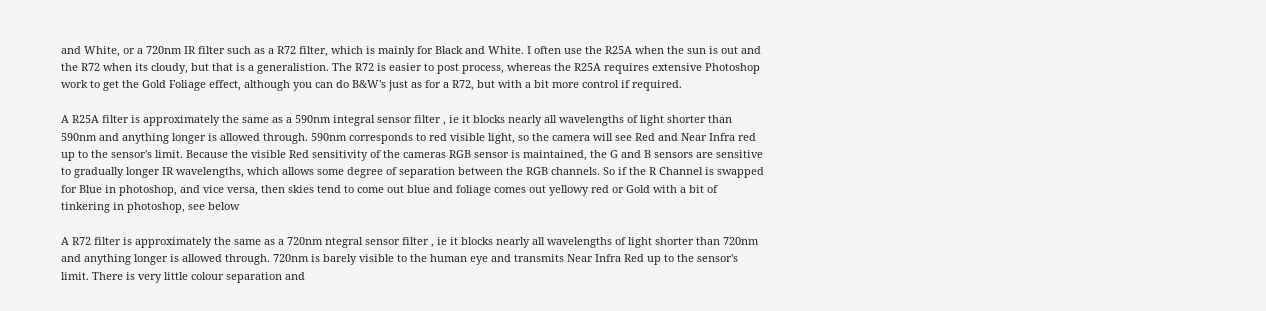and White, or a 720nm IR filter such as a R72 filter, which is mainly for Black and White. I often use the R25A when the sun is out and the R72 when its cloudy, but that is a generalistion. The R72 is easier to post process, whereas the R25A requires extensive Photoshop work to get the Gold Foliage effect, although you can do B&W's just as for a R72, but with a bit more control if required.

A R25A filter is approximately the same as a 590nm integral sensor filter , ie it blocks nearly all wavelengths of light shorter than 590nm and anything longer is allowed through. 590nm corresponds to red visible light, so the camera will see Red and Near Infra red up to the sensor's limit. Because the visible Red sensitivity of the cameras RGB sensor is maintained, the G and B sensors are sensitive to gradually longer IR wavelengths, which allows some degree of separation between the RGB channels. So if the R Channel is swapped for Blue in photoshop, and vice versa, then skies tend to come out blue and foliage comes out yellowy red or Gold with a bit of tinkering in photoshop, see below

A R72 filter is approximately the same as a 720nm ntegral sensor filter , ie it blocks nearly all wavelengths of light shorter than 720nm and anything longer is allowed through. 720nm is barely visible to the human eye and transmits Near Infra Red up to the sensor's limit. There is very little colour separation and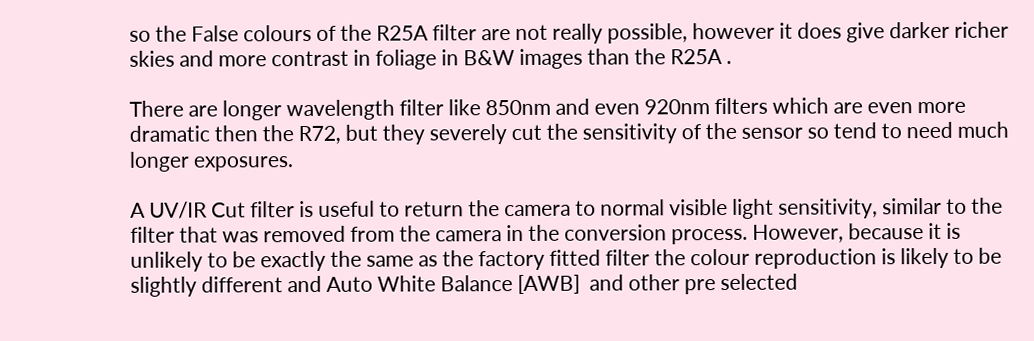so the False colours of the R25A filter are not really possible, however it does give darker richer skies and more contrast in foliage in B&W images than the R25A .

There are longer wavelength filter like 850nm and even 920nm filters which are even more dramatic then the R72, but they severely cut the sensitivity of the sensor so tend to need much longer exposures.

A UV/IR Cut filter is useful to return the camera to normal visible light sensitivity, similar to the filter that was removed from the camera in the conversion process. However, because it is unlikely to be exactly the same as the factory fitted filter the colour reproduction is likely to be slightly different and Auto White Balance [AWB]  and other pre selected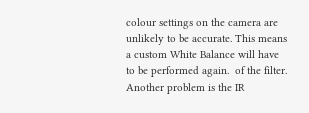colour settings on the camera are unlikely to be accurate. This means a custom White Balance will have to be performed again.  of the filter. Another problem is the IR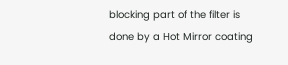blocking part of the filter is done by a Hot Mirror coating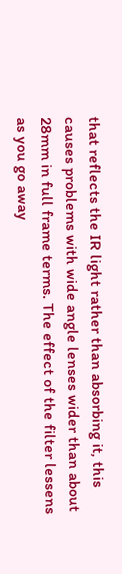that reflects the IR light rather than absorbing it, this causes problems with wide angle lenses wider than about 28mm in full frame terms. The effect of the filter lessens as you go away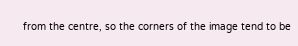from the centre, so the corners of the image tend to be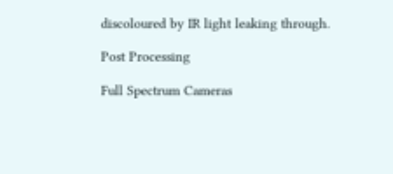discoloured by IR light leaking through.

Post Processing

Full Spectrum Cameras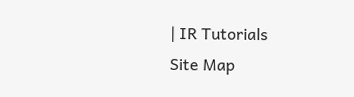| IR Tutorials
Site Map